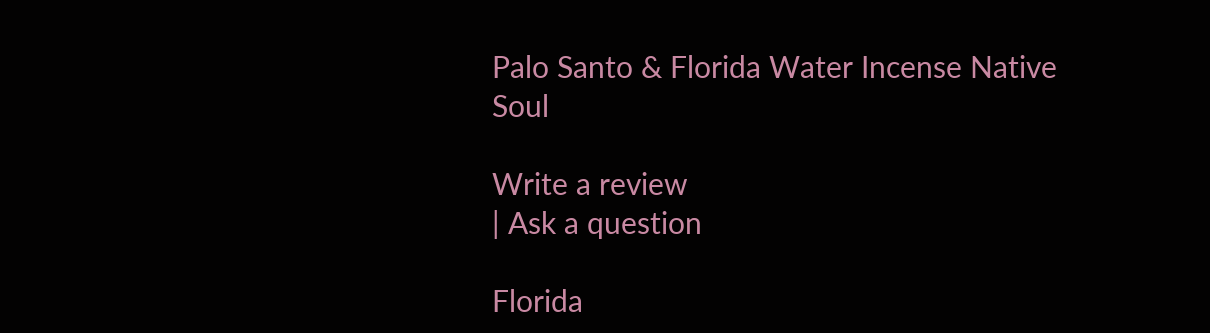Palo Santo & Florida Water Incense Native Soul

Write a review
| Ask a question

Florida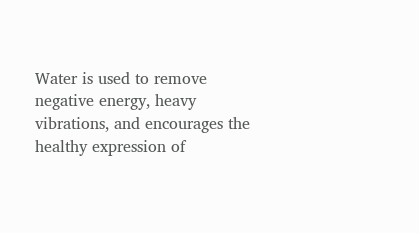Water is used to remove negative energy, heavy vibrations, and encourages the healthy expression of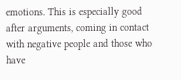emotions. This is especially good after arguments, coming in contact with negative people and those who have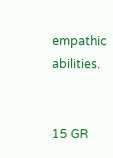empathic abilities.


15 GR